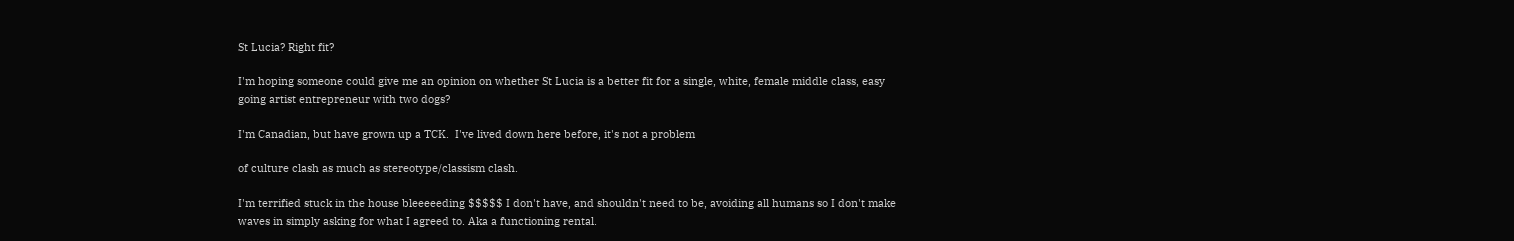St Lucia? Right fit?

I'm hoping someone could give me an opinion on whether St Lucia is a better fit for a single, white, female middle class, easy going artist entrepreneur with two dogs?

I'm Canadian, but have grown up a TCK.  I've lived down here before, it's not a problem

of culture clash as much as stereotype/classism clash.

I'm terrified stuck in the house bleeeeeding $$$$$ I don't have, and shouldn't need to be, avoiding all humans so I don't make waves in simply asking for what I agreed to. Aka a functioning rental.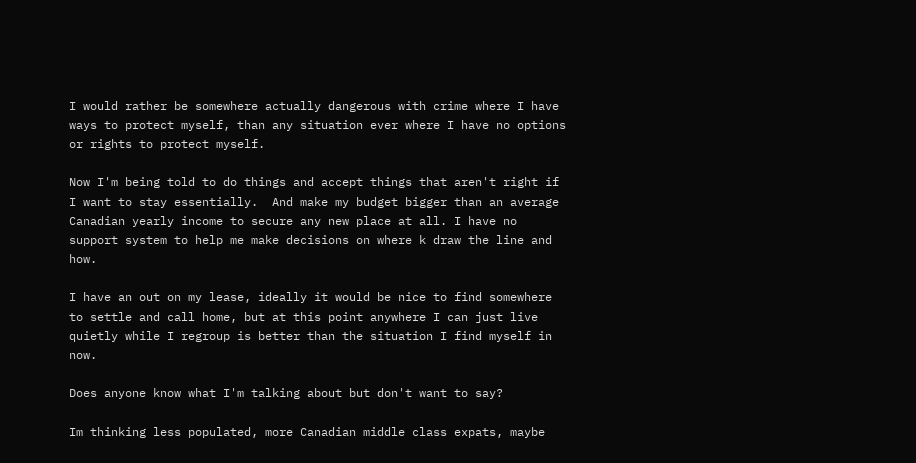I would rather be somewhere actually dangerous with crime where I have ways to protect myself, than any situation ever where I have no options or rights to protect myself.

Now I'm being told to do things and accept things that aren't right if I want to stay essentially.  And make my budget bigger than an average Canadian yearly income to secure any new place at all. I have no support system to help me make decisions on where k draw the line and how.

I have an out on my lease, ideally it would be nice to find somewhere to settle and call home, but at this point anywhere I can just live quietly while I regroup is better than the situation I find myself in now.

Does anyone know what I'm talking about but don't want to say?

Im thinking less populated, more Canadian middle class expats, maybe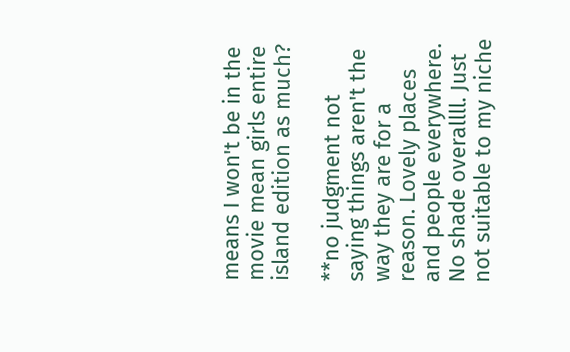means I won't be in the movie mean girls entire island edition as much?

**no judgment not saying things aren't the way they are for a reason. Lovely places and people everywhere. No shade overallll. Just not suitable to my niche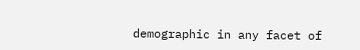demographic in any facet of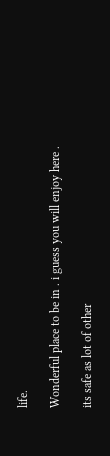life.

Wonderful place to be in . i guess you will enjoy here .

its safe as lot of other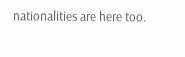nationalities are here too.